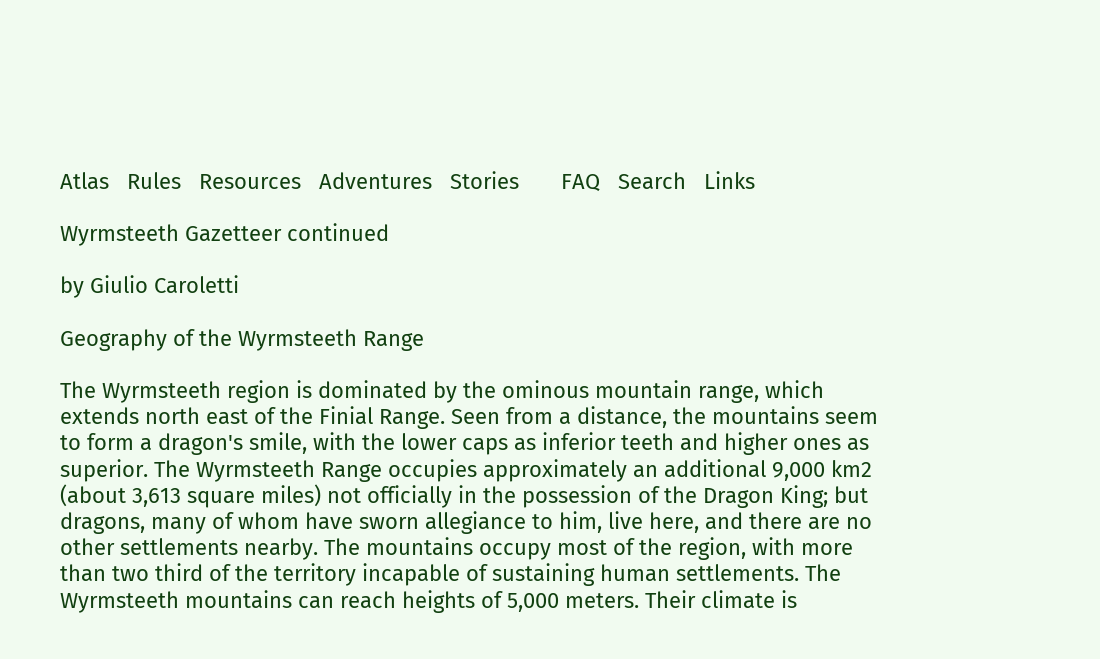Atlas   Rules   Resources   Adventures   Stories       FAQ   Search   Links

Wyrmsteeth Gazetteer continued

by Giulio Caroletti

Geography of the Wyrmsteeth Range

The Wyrmsteeth region is dominated by the ominous mountain range, which extends north east of the Finial Range. Seen from a distance, the mountains seem to form a dragon's smile, with the lower caps as inferior teeth and higher ones as superior. The Wyrmsteeth Range occupies approximately an additional 9,000 km2 (about 3,613 square miles) not officially in the possession of the Dragon King; but dragons, many of whom have sworn allegiance to him, live here, and there are no other settlements nearby. The mountains occupy most of the region, with more than two third of the territory incapable of sustaining human settlements. The Wyrmsteeth mountains can reach heights of 5,000 meters. Their climate is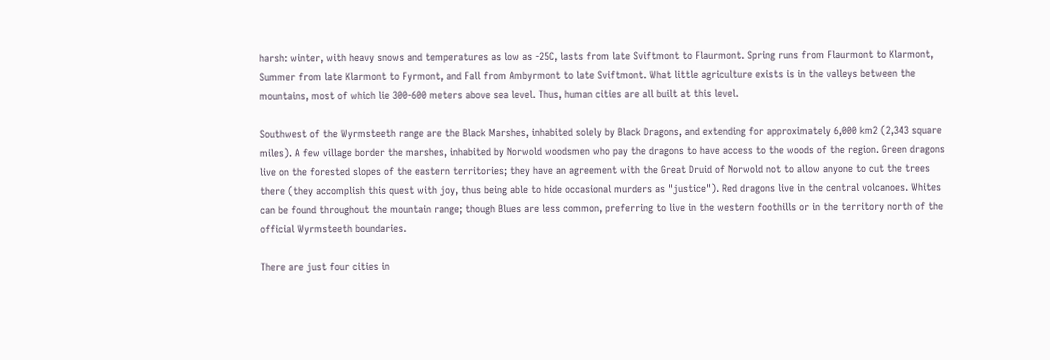harsh: winter, with heavy snows and temperatures as low as -25C, lasts from late Sviftmont to Flaurmont. Spring runs from Flaurmont to Klarmont, Summer from late Klarmont to Fyrmont, and Fall from Ambyrmont to late Sviftmont. What little agriculture exists is in the valleys between the mountains, most of which lie 300-600 meters above sea level. Thus, human cities are all built at this level.

Southwest of the Wyrmsteeth range are the Black Marshes, inhabited solely by Black Dragons, and extending for approximately 6,000 km2 (2,343 square miles). A few village border the marshes, inhabited by Norwold woodsmen who pay the dragons to have access to the woods of the region. Green dragons live on the forested slopes of the eastern territories; they have an agreement with the Great Druid of Norwold not to allow anyone to cut the trees there (they accomplish this quest with joy, thus being able to hide occasional murders as "justice"). Red dragons live in the central volcanoes. Whites can be found throughout the mountain range; though Blues are less common, preferring to live in the western foothills or in the territory north of the official Wyrmsteeth boundaries.

There are just four cities in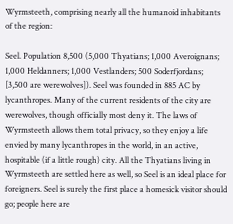Wyrmsteeth, comprising nearly all the humanoid inhabitants of the region:

Seel. Population 8,500 (5,000 Thyatians; 1,000 Averoignans; 1,000 Heldanners; 1,000 Vestlanders; 500 Soderfjordans; [3,500 are werewolves]). Seel was founded in 885 AC by lycanthropes. Many of the current residents of the city are werewolves, though officially most deny it. The laws of Wyrmsteeth allows them total privacy, so they enjoy a life envied by many lycanthropes in the world, in an active, hospitable (if a little rough) city. All the Thyatians living in Wyrmsteeth are settled here as well, so Seel is an ideal place for foreigners. Seel is surely the first place a homesick visitor should go; people here are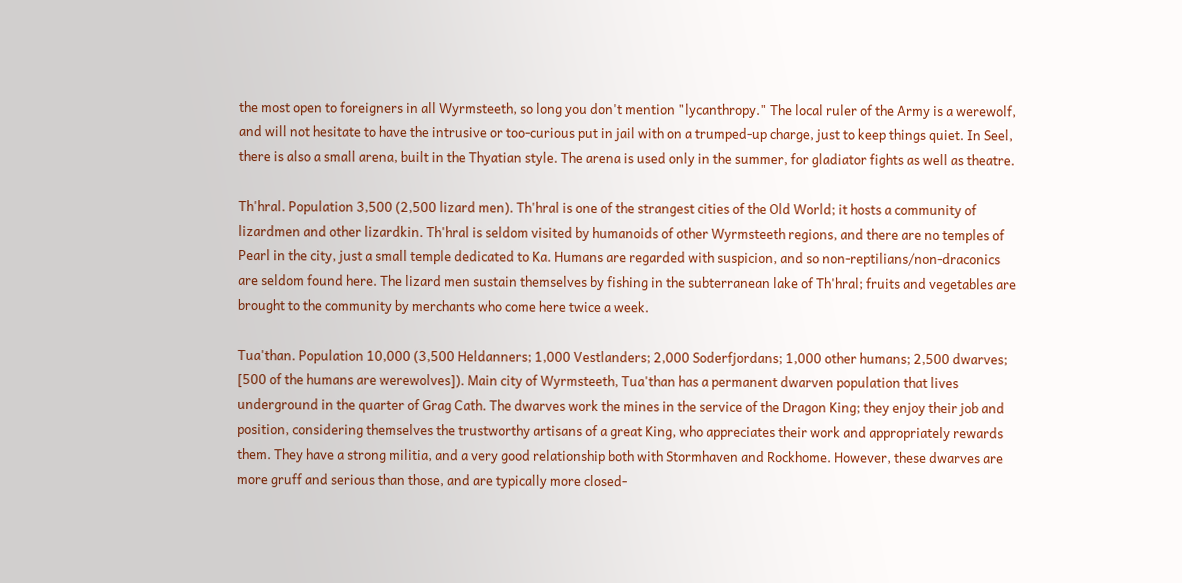the most open to foreigners in all Wyrmsteeth, so long you don't mention "lycanthropy." The local ruler of the Army is a werewolf, and will not hesitate to have the intrusive or too-curious put in jail with on a trumped-up charge, just to keep things quiet. In Seel, there is also a small arena, built in the Thyatian style. The arena is used only in the summer, for gladiator fights as well as theatre.

Th'hral. Population 3,500 (2,500 lizard men). Th'hral is one of the strangest cities of the Old World; it hosts a community of lizardmen and other lizardkin. Th'hral is seldom visited by humanoids of other Wyrmsteeth regions, and there are no temples of Pearl in the city, just a small temple dedicated to Ka. Humans are regarded with suspicion, and so non-reptilians/non-draconics are seldom found here. The lizard men sustain themselves by fishing in the subterranean lake of Th'hral; fruits and vegetables are brought to the community by merchants who come here twice a week.

Tua'than. Population 10,000 (3,500 Heldanners; 1,000 Vestlanders; 2,000 Soderfjordans; 1,000 other humans; 2,500 dwarves; [500 of the humans are werewolves]). Main city of Wyrmsteeth, Tua'than has a permanent dwarven population that lives underground in the quarter of Grag Cath. The dwarves work the mines in the service of the Dragon King; they enjoy their job and position, considering themselves the trustworthy artisans of a great King, who appreciates their work and appropriately rewards them. They have a strong militia, and a very good relationship both with Stormhaven and Rockhome. However, these dwarves are more gruff and serious than those, and are typically more closed-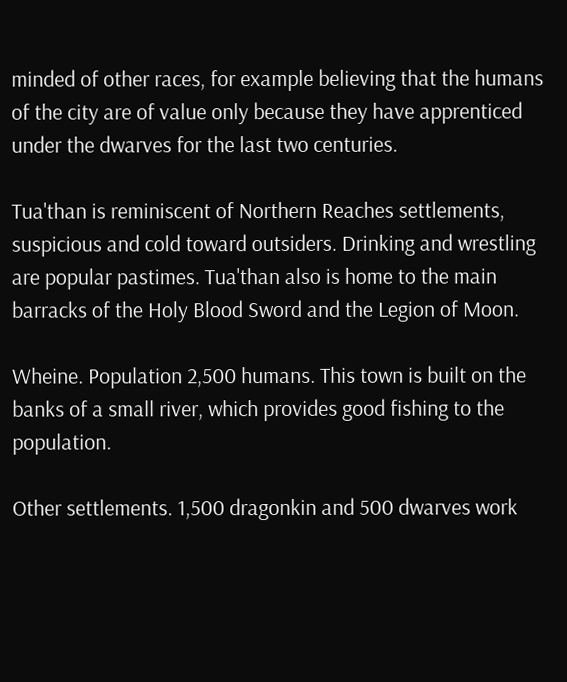minded of other races, for example believing that the humans of the city are of value only because they have apprenticed under the dwarves for the last two centuries.

Tua'than is reminiscent of Northern Reaches settlements, suspicious and cold toward outsiders. Drinking and wrestling are popular pastimes. Tua'than also is home to the main barracks of the Holy Blood Sword and the Legion of Moon.

Wheine. Population 2,500 humans. This town is built on the banks of a small river, which provides good fishing to the population.

Other settlements. 1,500 dragonkin and 500 dwarves work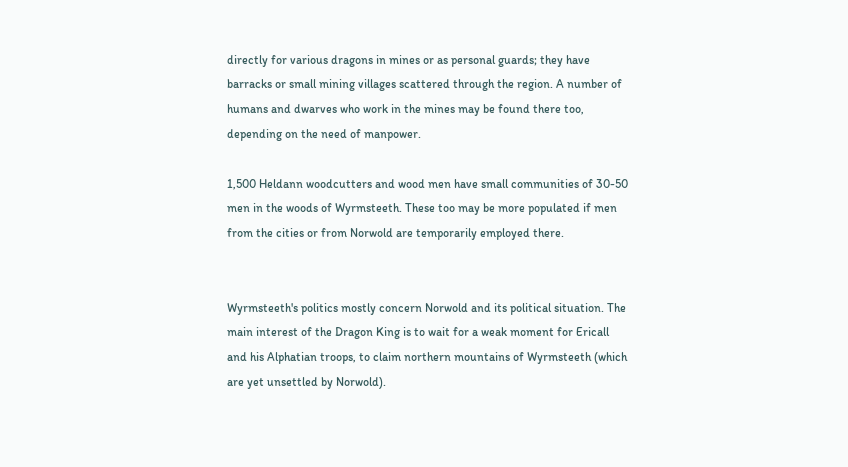directly for various dragons in mines or as personal guards; they have barracks or small mining villages scattered through the region. A number of humans and dwarves who work in the mines may be found there too, depending on the need of manpower.

1,500 Heldann woodcutters and wood men have small communities of 30-50 men in the woods of Wyrmsteeth. These too may be more populated if men from the cities or from Norwold are temporarily employed there.


Wyrmsteeth's politics mostly concern Norwold and its political situation. The main interest of the Dragon King is to wait for a weak moment for Ericall and his Alphatian troops, to claim northern mountains of Wyrmsteeth (which are yet unsettled by Norwold).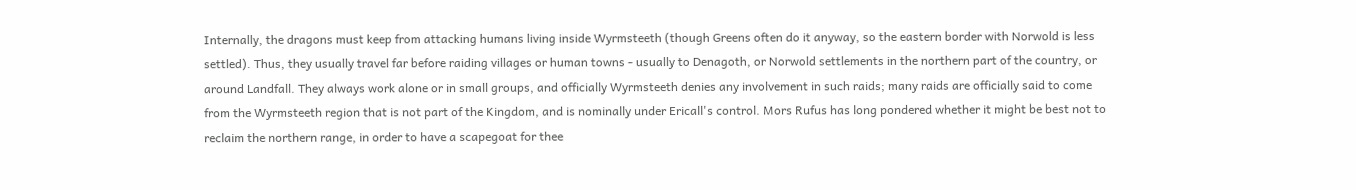Internally, the dragons must keep from attacking humans living inside Wyrmsteeth (though Greens often do it anyway, so the eastern border with Norwold is less settled). Thus, they usually travel far before raiding villages or human towns - usually to Denagoth, or Norwold settlements in the northern part of the country, or around Landfall. They always work alone or in small groups, and officially Wyrmsteeth denies any involvement in such raids; many raids are officially said to come from the Wyrmsteeth region that is not part of the Kingdom, and is nominally under Ericall's control. Mors Rufus has long pondered whether it might be best not to reclaim the northern range, in order to have a scapegoat for thee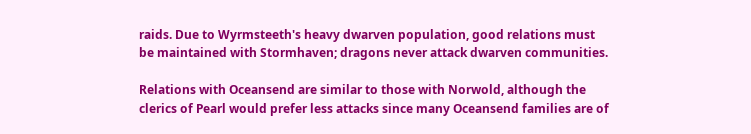raids. Due to Wyrmsteeth's heavy dwarven population, good relations must be maintained with Stormhaven; dragons never attack dwarven communities.

Relations with Oceansend are similar to those with Norwold, although the clerics of Pearl would prefer less attacks since many Oceansend families are of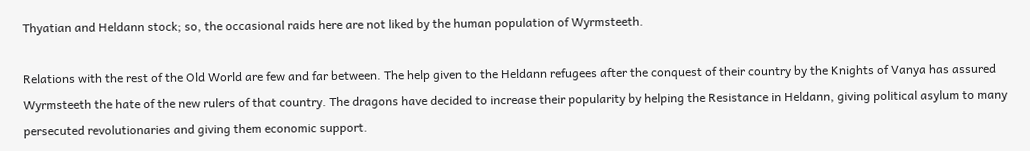Thyatian and Heldann stock; so, the occasional raids here are not liked by the human population of Wyrmsteeth.

Relations with the rest of the Old World are few and far between. The help given to the Heldann refugees after the conquest of their country by the Knights of Vanya has assured Wyrmsteeth the hate of the new rulers of that country. The dragons have decided to increase their popularity by helping the Resistance in Heldann, giving political asylum to many persecuted revolutionaries and giving them economic support.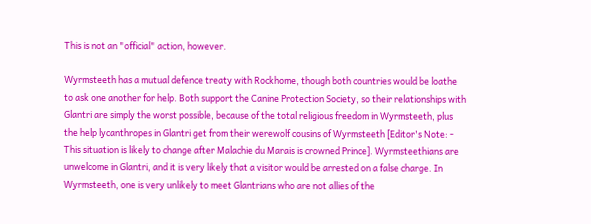This is not an "official" action, however.

Wyrmsteeth has a mutual defence treaty with Rockhome, though both countries would be loathe to ask one another for help. Both support the Canine Protection Society, so their relationships with Glantri are simply the worst possible, because of the total religious freedom in Wyrmsteeth, plus the help lycanthropes in Glantri get from their werewolf cousins of Wyrmsteeth [Editor's Note: - This situation is likely to change after Malachie du Marais is crowned Prince]. Wyrmsteethians are unwelcome in Glantri, and it is very likely that a visitor would be arrested on a false charge. In Wyrmsteeth, one is very unlikely to meet Glantrians who are not allies of the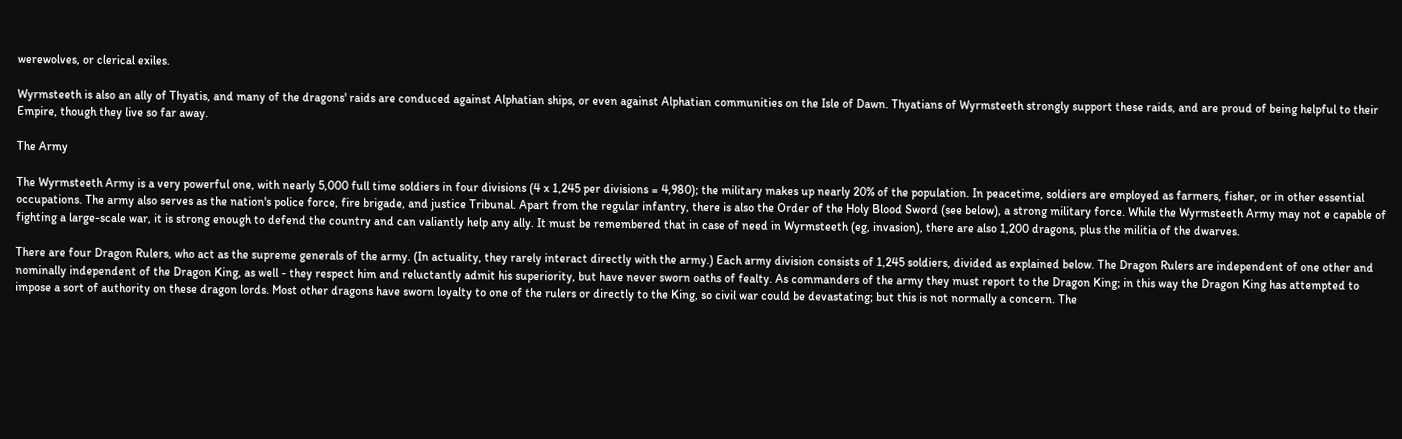werewolves, or clerical exiles.

Wyrmsteeth is also an ally of Thyatis, and many of the dragons' raids are conduced against Alphatian ships, or even against Alphatian communities on the Isle of Dawn. Thyatians of Wyrmsteeth strongly support these raids, and are proud of being helpful to their Empire, though they live so far away.

The Army

The Wyrmsteeth Army is a very powerful one, with nearly 5,000 full time soldiers in four divisions (4 x 1,245 per divisions = 4,980); the military makes up nearly 20% of the population. In peacetime, soldiers are employed as farmers, fisher, or in other essential occupations. The army also serves as the nation's police force, fire brigade, and justice Tribunal. Apart from the regular infantry, there is also the Order of the Holy Blood Sword (see below), a strong military force. While the Wyrmsteeth Army may not e capable of fighting a large-scale war, it is strong enough to defend the country and can valiantly help any ally. It must be remembered that in case of need in Wyrmsteeth (eg, invasion), there are also 1,200 dragons, plus the militia of the dwarves.

There are four Dragon Rulers, who act as the supreme generals of the army. (In actuality, they rarely interact directly with the army.) Each army division consists of 1,245 soldiers, divided as explained below. The Dragon Rulers are independent of one other and nominally independent of the Dragon King, as well - they respect him and reluctantly admit his superiority, but have never sworn oaths of fealty. As commanders of the army they must report to the Dragon King; in this way the Dragon King has attempted to impose a sort of authority on these dragon lords. Most other dragons have sworn loyalty to one of the rulers or directly to the King, so civil war could be devastating; but this is not normally a concern. The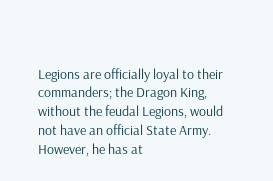Legions are officially loyal to their commanders; the Dragon King, without the feudal Legions, would not have an official State Army. However, he has at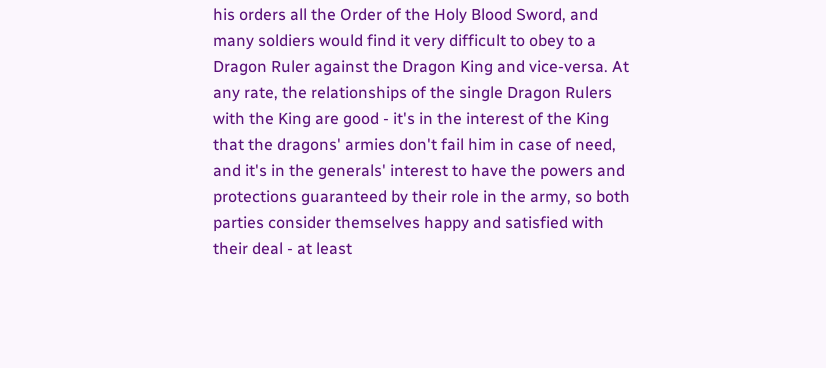his orders all the Order of the Holy Blood Sword, and many soldiers would find it very difficult to obey to a Dragon Ruler against the Dragon King and vice-versa. At any rate, the relationships of the single Dragon Rulers with the King are good - it's in the interest of the King that the dragons' armies don't fail him in case of need, and it's in the generals' interest to have the powers and protections guaranteed by their role in the army, so both parties consider themselves happy and satisfied with their deal - at least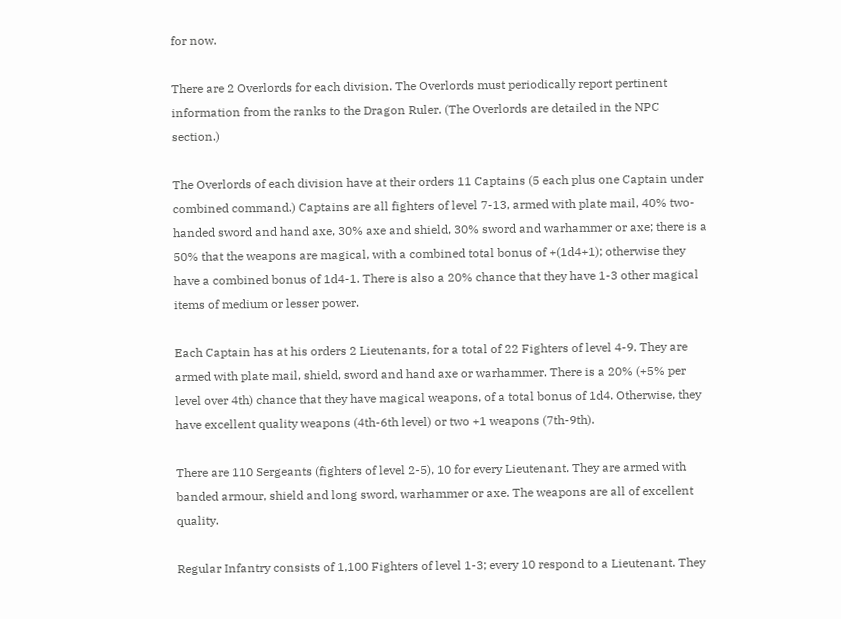for now.

There are 2 Overlords for each division. The Overlords must periodically report pertinent information from the ranks to the Dragon Ruler. (The Overlords are detailed in the NPC section.)

The Overlords of each division have at their orders 11 Captains (5 each plus one Captain under combined command.) Captains are all fighters of level 7-13, armed with plate mail, 40% two-handed sword and hand axe, 30% axe and shield, 30% sword and warhammer or axe; there is a 50% that the weapons are magical, with a combined total bonus of +(1d4+1); otherwise they have a combined bonus of 1d4-1. There is also a 20% chance that they have 1-3 other magical items of medium or lesser power.

Each Captain has at his orders 2 Lieutenants, for a total of 22 Fighters of level 4-9. They are armed with plate mail, shield, sword and hand axe or warhammer. There is a 20% (+5% per level over 4th) chance that they have magical weapons, of a total bonus of 1d4. Otherwise, they have excellent quality weapons (4th-6th level) or two +1 weapons (7th-9th).

There are 110 Sergeants (fighters of level 2-5), 10 for every Lieutenant. They are armed with banded armour, shield and long sword, warhammer or axe. The weapons are all of excellent quality.

Regular Infantry consists of 1,100 Fighters of level 1-3; every 10 respond to a Lieutenant. They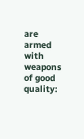are armed with weapons of good quality: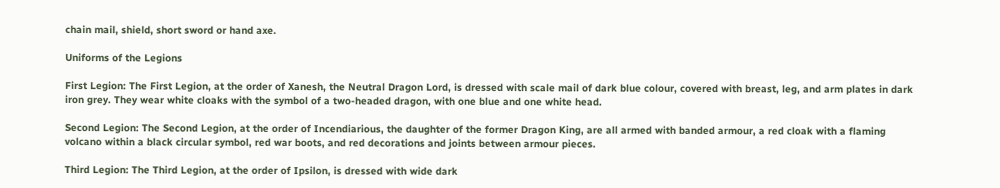chain mail, shield, short sword or hand axe.

Uniforms of the Legions

First Legion: The First Legion, at the order of Xanesh, the Neutral Dragon Lord, is dressed with scale mail of dark blue colour, covered with breast, leg, and arm plates in dark iron grey. They wear white cloaks with the symbol of a two-headed dragon, with one blue and one white head.

Second Legion: The Second Legion, at the order of Incendiarious, the daughter of the former Dragon King, are all armed with banded armour, a red cloak with a flaming volcano within a black circular symbol, red war boots, and red decorations and joints between armour pieces.

Third Legion: The Third Legion, at the order of Ipsilon, is dressed with wide dark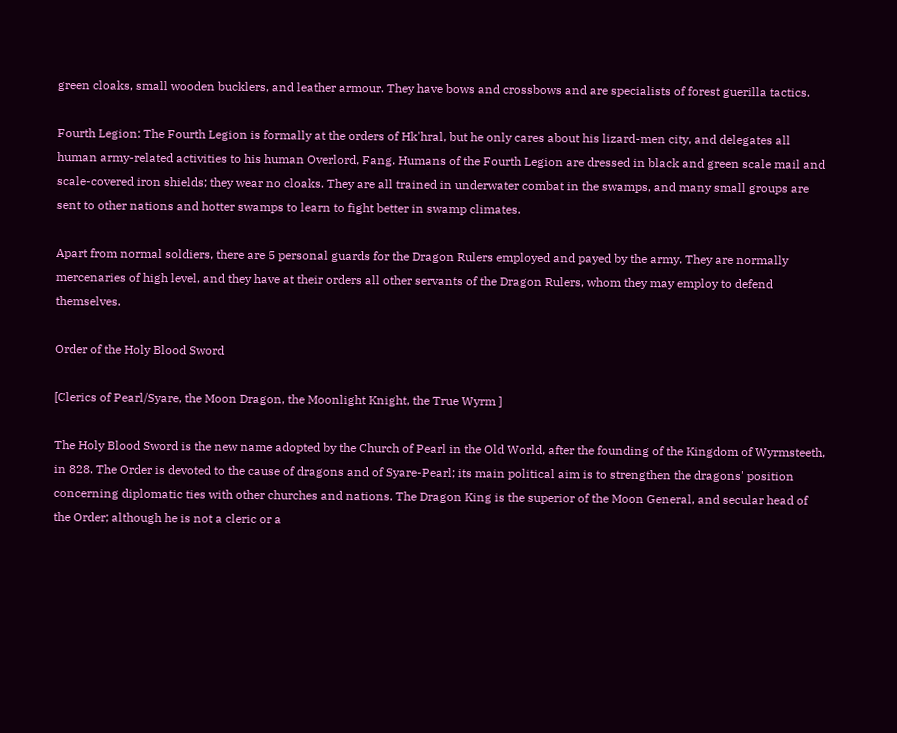green cloaks, small wooden bucklers, and leather armour. They have bows and crossbows and are specialists of forest guerilla tactics.

Fourth Legion: The Fourth Legion is formally at the orders of Hk'hral, but he only cares about his lizard-men city, and delegates all human army-related activities to his human Overlord, Fang. Humans of the Fourth Legion are dressed in black and green scale mail and scale-covered iron shields; they wear no cloaks. They are all trained in underwater combat in the swamps, and many small groups are sent to other nations and hotter swamps to learn to fight better in swamp climates.

Apart from normal soldiers, there are 5 personal guards for the Dragon Rulers employed and payed by the army. They are normally mercenaries of high level, and they have at their orders all other servants of the Dragon Rulers, whom they may employ to defend themselves.

Order of the Holy Blood Sword

[Clerics of Pearl/Syare, the Moon Dragon, the Moonlight Knight, the True Wyrm ]

The Holy Blood Sword is the new name adopted by the Church of Pearl in the Old World, after the founding of the Kingdom of Wyrmsteeth, in 828. The Order is devoted to the cause of dragons and of Syare-Pearl; its main political aim is to strengthen the dragons' position concerning diplomatic ties with other churches and nations. The Dragon King is the superior of the Moon General, and secular head of the Order; although he is not a cleric or a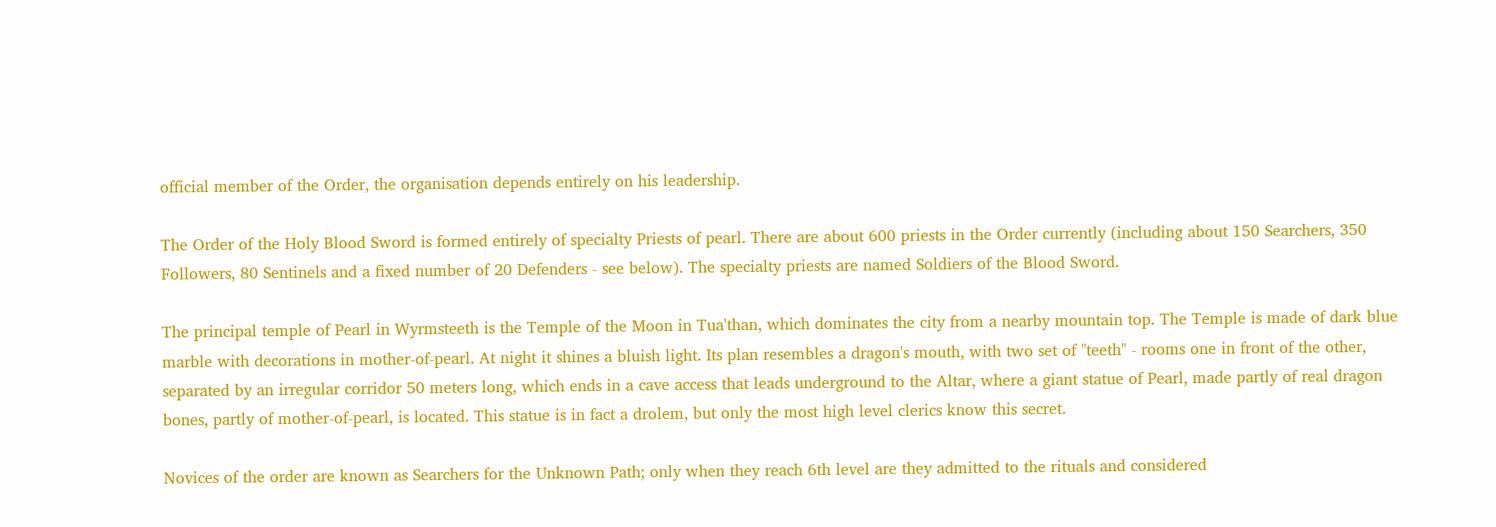official member of the Order, the organisation depends entirely on his leadership.

The Order of the Holy Blood Sword is formed entirely of specialty Priests of pearl. There are about 600 priests in the Order currently (including about 150 Searchers, 350 Followers, 80 Sentinels and a fixed number of 20 Defenders - see below). The specialty priests are named Soldiers of the Blood Sword.

The principal temple of Pearl in Wyrmsteeth is the Temple of the Moon in Tua'than, which dominates the city from a nearby mountain top. The Temple is made of dark blue marble with decorations in mother-of-pearl. At night it shines a bluish light. Its plan resembles a dragon's mouth, with two set of "teeth" - rooms one in front of the other, separated by an irregular corridor 50 meters long, which ends in a cave access that leads underground to the Altar, where a giant statue of Pearl, made partly of real dragon bones, partly of mother-of-pearl, is located. This statue is in fact a drolem, but only the most high level clerics know this secret.

Novices of the order are known as Searchers for the Unknown Path; only when they reach 6th level are they admitted to the rituals and considered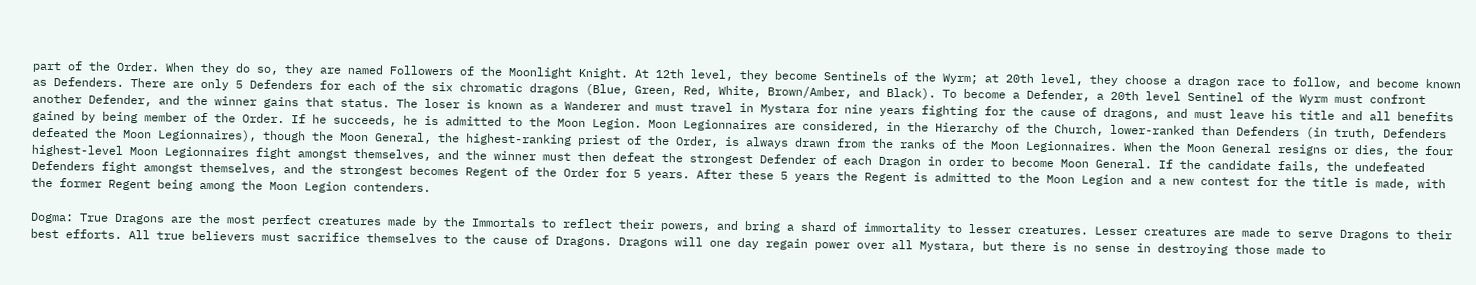part of the Order. When they do so, they are named Followers of the Moonlight Knight. At 12th level, they become Sentinels of the Wyrm; at 20th level, they choose a dragon race to follow, and become known as Defenders. There are only 5 Defenders for each of the six chromatic dragons (Blue, Green, Red, White, Brown/Amber, and Black). To become a Defender, a 20th level Sentinel of the Wyrm must confront another Defender, and the winner gains that status. The loser is known as a Wanderer and must travel in Mystara for nine years fighting for the cause of dragons, and must leave his title and all benefits gained by being member of the Order. If he succeeds, he is admitted to the Moon Legion. Moon Legionnaires are considered, in the Hierarchy of the Church, lower-ranked than Defenders (in truth, Defenders defeated the Moon Legionnaires), though the Moon General, the highest-ranking priest of the Order, is always drawn from the ranks of the Moon Legionnaires. When the Moon General resigns or dies, the four highest-level Moon Legionnaires fight amongst themselves, and the winner must then defeat the strongest Defender of each Dragon in order to become Moon General. If the candidate fails, the undefeated Defenders fight amongst themselves, and the strongest becomes Regent of the Order for 5 years. After these 5 years the Regent is admitted to the Moon Legion and a new contest for the title is made, with the former Regent being among the Moon Legion contenders.

Dogma: True Dragons are the most perfect creatures made by the Immortals to reflect their powers, and bring a shard of immortality to lesser creatures. Lesser creatures are made to serve Dragons to their best efforts. All true believers must sacrifice themselves to the cause of Dragons. Dragons will one day regain power over all Mystara, but there is no sense in destroying those made to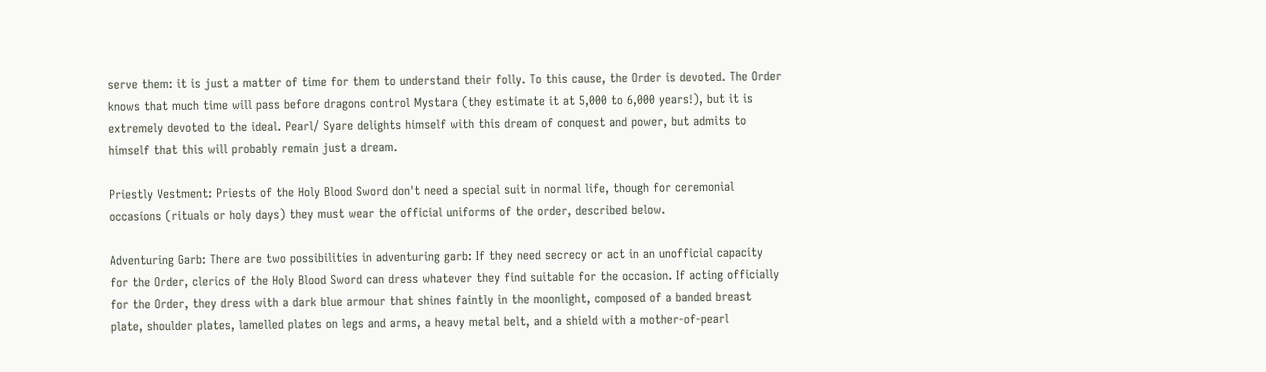serve them: it is just a matter of time for them to understand their folly. To this cause, the Order is devoted. The Order knows that much time will pass before dragons control Mystara (they estimate it at 5,000 to 6,000 years!), but it is extremely devoted to the ideal. Pearl/ Syare delights himself with this dream of conquest and power, but admits to himself that this will probably remain just a dream.

Priestly Vestment: Priests of the Holy Blood Sword don't need a special suit in normal life, though for ceremonial occasions (rituals or holy days) they must wear the official uniforms of the order, described below.

Adventuring Garb: There are two possibilities in adventuring garb: If they need secrecy or act in an unofficial capacity for the Order, clerics of the Holy Blood Sword can dress whatever they find suitable for the occasion. If acting officially for the Order, they dress with a dark blue armour that shines faintly in the moonlight, composed of a banded breast plate, shoulder plates, lamelled plates on legs and arms, a heavy metal belt, and a shield with a mother-of-pearl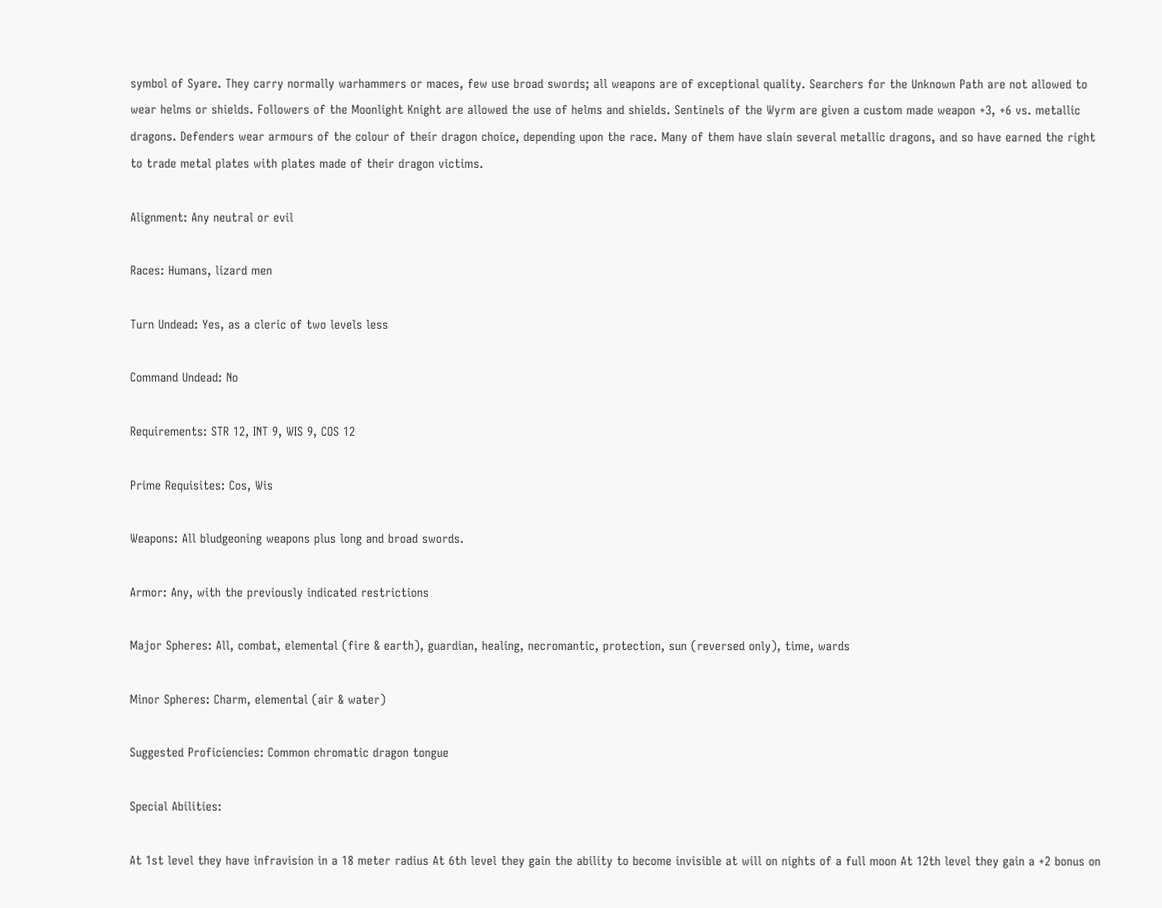symbol of Syare. They carry normally warhammers or maces, few use broad swords; all weapons are of exceptional quality. Searchers for the Unknown Path are not allowed to wear helms or shields. Followers of the Moonlight Knight are allowed the use of helms and shields. Sentinels of the Wyrm are given a custom made weapon +3, +6 vs. metallic dragons. Defenders wear armours of the colour of their dragon choice, depending upon the race. Many of them have slain several metallic dragons, and so have earned the right to trade metal plates with plates made of their dragon victims.

Alignment: Any neutral or evil

Races: Humans, lizard men

Turn Undead: Yes, as a cleric of two levels less

Command Undead: No

Requirements: STR 12, INT 9, WIS 9, COS 12

Prime Requisites: Cos, Wis

Weapons: All bludgeoning weapons plus long and broad swords.

Armor: Any, with the previously indicated restrictions

Major Spheres: All, combat, elemental (fire & earth), guardian, healing, necromantic, protection, sun (reversed only), time, wards

Minor Spheres: Charm, elemental (air & water)

Suggested Proficiencies: Common chromatic dragon tongue

Special Abilities:

At 1st level they have infravision in a 18 meter radius At 6th level they gain the ability to become invisible at will on nights of a full moon At 12th level they gain a +2 bonus on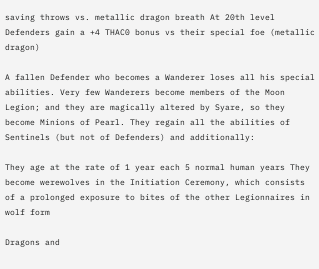saving throws vs. metallic dragon breath At 20th level Defenders gain a +4 THAC0 bonus vs their special foe (metallic dragon)

A fallen Defender who becomes a Wanderer loses all his special abilities. Very few Wanderers become members of the Moon Legion; and they are magically altered by Syare, so they become Minions of Pearl. They regain all the abilities of Sentinels (but not of Defenders) and additionally:

They age at the rate of 1 year each 5 normal human years They become werewolves in the Initiation Ceremony, which consists of a prolonged exposure to bites of the other Legionnaires in wolf form

Dragons and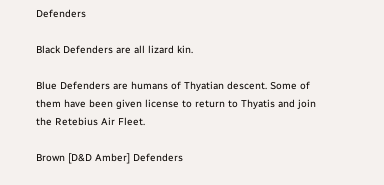Defenders

Black Defenders are all lizard kin.

Blue Defenders are humans of Thyatian descent. Some of them have been given license to return to Thyatis and join the Retebius Air Fleet.

Brown [D&D Amber] Defenders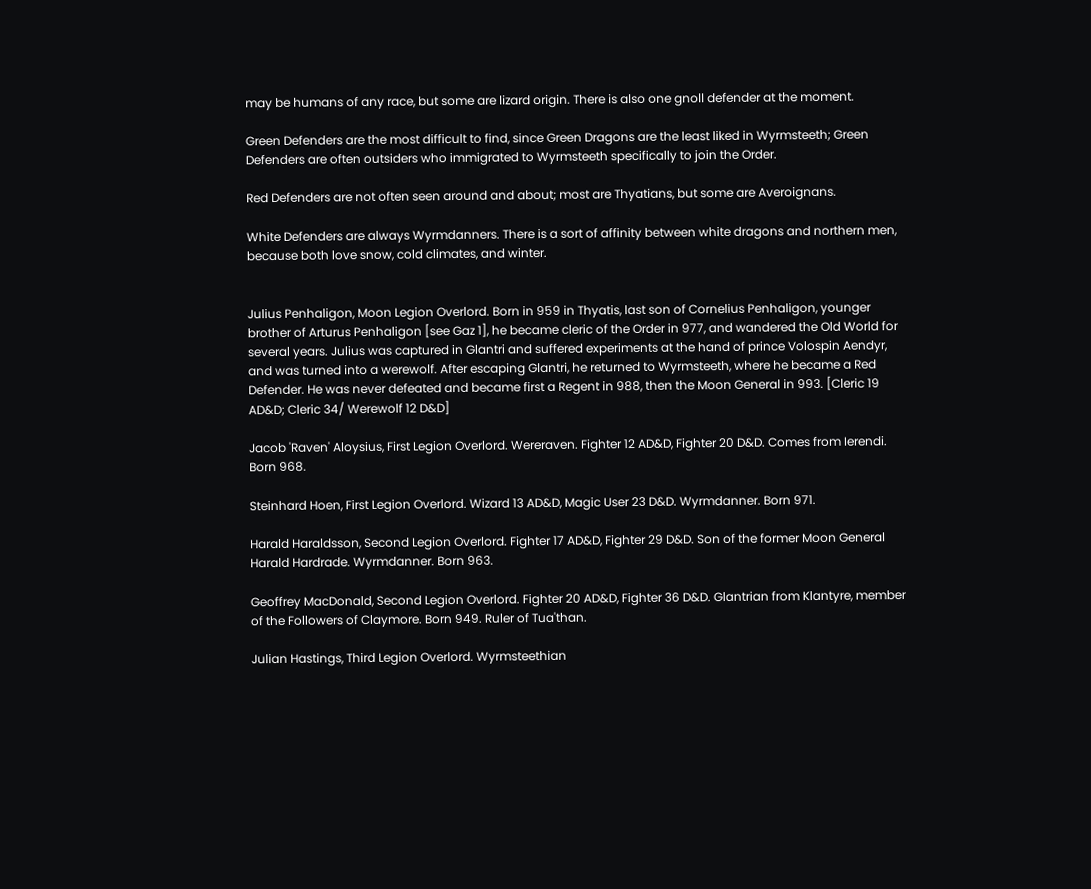may be humans of any race, but some are lizard origin. There is also one gnoll defender at the moment.

Green Defenders are the most difficult to find, since Green Dragons are the least liked in Wyrmsteeth; Green Defenders are often outsiders who immigrated to Wyrmsteeth specifically to join the Order.

Red Defenders are not often seen around and about; most are Thyatians, but some are Averoignans.

White Defenders are always Wyrmdanners. There is a sort of affinity between white dragons and northern men, because both love snow, cold climates, and winter.


Julius Penhaligon, Moon Legion Overlord. Born in 959 in Thyatis, last son of Cornelius Penhaligon, younger brother of Arturus Penhaligon [see Gaz 1], he became cleric of the Order in 977, and wandered the Old World for several years. Julius was captured in Glantri and suffered experiments at the hand of prince Volospin Aendyr, and was turned into a werewolf. After escaping Glantri, he returned to Wyrmsteeth, where he became a Red Defender. He was never defeated and became first a Regent in 988, then the Moon General in 993. [Cleric 19 AD&D; Cleric 34/ Werewolf 12 D&D]

Jacob 'Raven' Aloysius, First Legion Overlord. Wereraven. Fighter 12 AD&D, Fighter 20 D&D. Comes from Ierendi. Born 968.

Steinhard Hoen, First Legion Overlord. Wizard 13 AD&D, Magic User 23 D&D. Wyrmdanner. Born 971.

Harald Haraldsson, Second Legion Overlord. Fighter 17 AD&D, Fighter 29 D&D. Son of the former Moon General Harald Hardrade. Wyrmdanner. Born 963.

Geoffrey MacDonald, Second Legion Overlord. Fighter 20 AD&D, Fighter 36 D&D. Glantrian from Klantyre, member of the Followers of Claymore. Born 949. Ruler of Tua'than.

Julian Hastings, Third Legion Overlord. Wyrmsteethian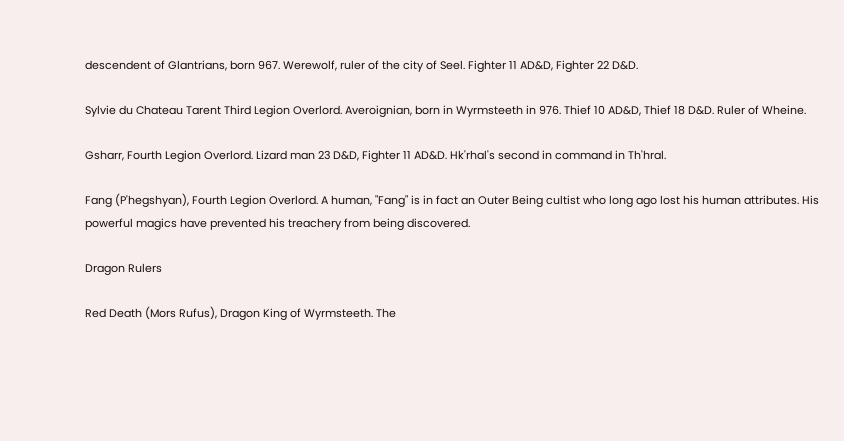descendent of Glantrians, born 967. Werewolf, ruler of the city of Seel. Fighter 11 AD&D, Fighter 22 D&D.

Sylvie du Chateau Tarent Third Legion Overlord. Averoignian, born in Wyrmsteeth in 976. Thief 10 AD&D, Thief 18 D&D. Ruler of Wheine.

Gsharr, Fourth Legion Overlord. Lizard man 23 D&D, Fighter 11 AD&D. Hk'rhal's second in command in Th'hral.

Fang (P'hegshyan), Fourth Legion Overlord. A human, "Fang" is in fact an Outer Being cultist who long ago lost his human attributes. His powerful magics have prevented his treachery from being discovered.

Dragon Rulers

Red Death (Mors Rufus), Dragon King of Wyrmsteeth. The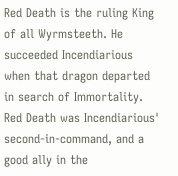Red Death is the ruling King of all Wyrmsteeth. He succeeded Incendiarious when that dragon departed in search of Immortality. Red Death was Incendiarious' second-in-command, and a good ally in the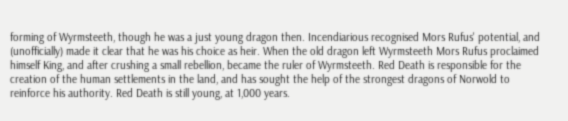forming of Wyrmsteeth, though he was a just young dragon then. Incendiarious recognised Mors Rufus' potential, and (unofficially) made it clear that he was his choice as heir. When the old dragon left Wyrmsteeth Mors Rufus proclaimed himself King, and after crushing a small rebellion, became the ruler of Wyrmsteeth. Red Death is responsible for the creation of the human settlements in the land, and has sought the help of the strongest dragons of Norwold to reinforce his authority. Red Death is still young, at 1,000 years.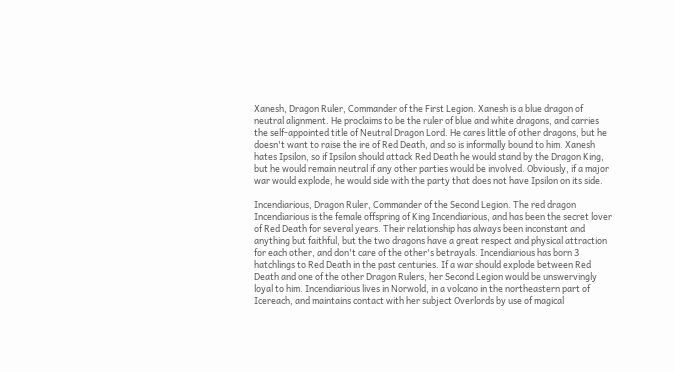Xanesh, Dragon Ruler, Commander of the First Legion. Xanesh is a blue dragon of neutral alignment. He proclaims to be the ruler of blue and white dragons, and carries the self-appointed title of Neutral Dragon Lord. He cares little of other dragons, but he doesn't want to raise the ire of Red Death, and so is informally bound to him. Xanesh hates Ipsilon, so if Ipsilon should attack Red Death he would stand by the Dragon King, but he would remain neutral if any other parties would be involved. Obviously, if a major war would explode, he would side with the party that does not have Ipsilon on its side.

Incendiarious, Dragon Ruler, Commander of the Second Legion. The red dragon Incendiarious is the female offspring of King Incendiarious, and has been the secret lover of Red Death for several years. Their relationship has always been inconstant and anything but faithful, but the two dragons have a great respect and physical attraction for each other, and don't care of the other's betrayals. Incendiarious has born 3 hatchlings to Red Death in the past centuries. If a war should explode between Red Death and one of the other Dragon Rulers, her Second Legion would be unswervingly loyal to him. Incendiarious lives in Norwold, in a volcano in the northeastern part of Icereach, and maintains contact with her subject Overlords by use of magical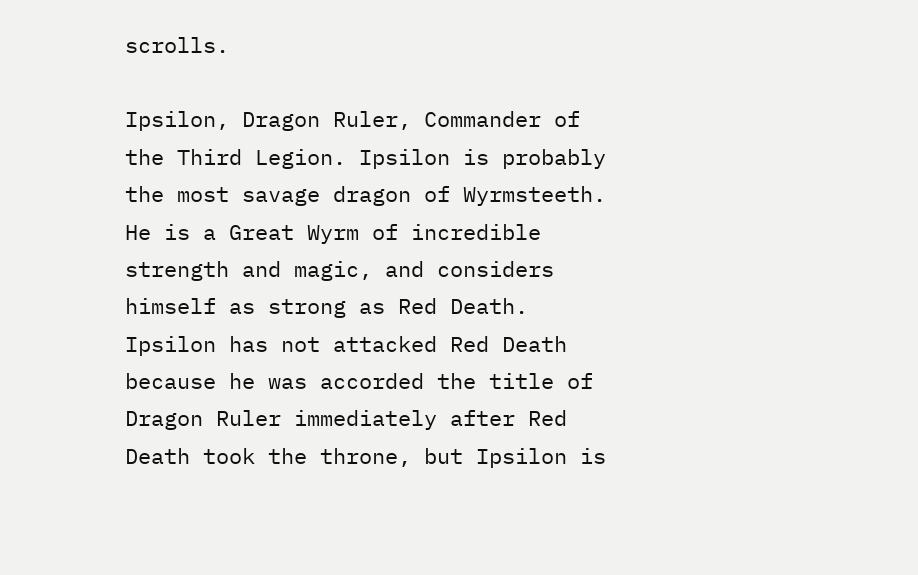scrolls.

Ipsilon, Dragon Ruler, Commander of the Third Legion. Ipsilon is probably the most savage dragon of Wyrmsteeth. He is a Great Wyrm of incredible strength and magic, and considers himself as strong as Red Death. Ipsilon has not attacked Red Death because he was accorded the title of Dragon Ruler immediately after Red Death took the throne, but Ipsilon is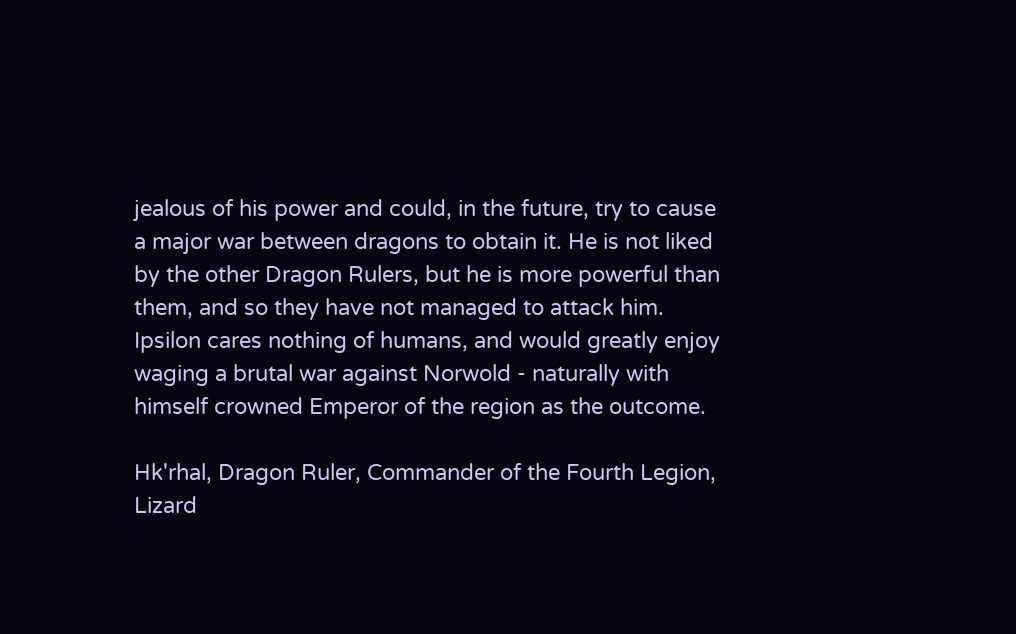jealous of his power and could, in the future, try to cause a major war between dragons to obtain it. He is not liked by the other Dragon Rulers, but he is more powerful than them, and so they have not managed to attack him. Ipsilon cares nothing of humans, and would greatly enjoy waging a brutal war against Norwold - naturally with himself crowned Emperor of the region as the outcome.

Hk'rhal, Dragon Ruler, Commander of the Fourth Legion, Lizard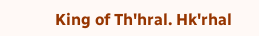King of Th'hral. Hk'rhal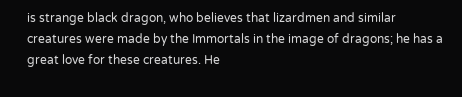is strange black dragon, who believes that lizardmen and similar creatures were made by the Immortals in the image of dragons; he has a great love for these creatures. He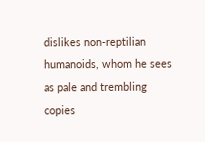dislikes non-reptilian humanoids, whom he sees as pale and trembling copies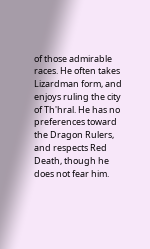of those admirable races. He often takes Lizardman form, and enjoys ruling the city of Th'hral. He has no preferences toward the Dragon Rulers, and respects Red Death, though he does not fear him.